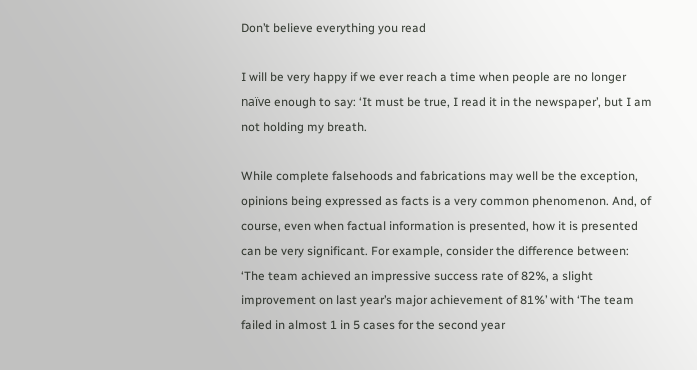Don’t believe everything you read

I will be very happy if we ever reach a time when people are no longer naïve enough to say: ‘It must be true, I read it in the newspaper’, but I am not holding my breath.

While complete falsehoods and fabrications may well be the exception, opinions being expressed as facts is a very common phenomenon. And, of course, even when factual information is presented, how it is presented can be very significant. For example, consider the difference between: ‘The team achieved an impressive success rate of 82%, a slight improvement on last year’s major achievement of 81%’ with ‘The team failed in almost 1 in 5 cases for the second year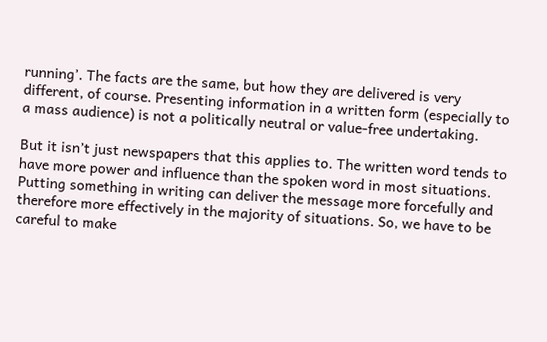running’. The facts are the same, but how they are delivered is very different, of course. Presenting information in a written form (especially to a mass audience) is not a politically neutral or value-free undertaking.

But it isn’t just newspapers that this applies to. The written word tends to have more power and influence than the spoken word in most situations. Putting something in writing can deliver the message more forcefully and therefore more effectively in the majority of situations. So, we have to be careful to make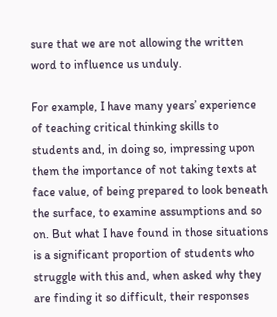sure that we are not allowing the written word to influence us unduly.

For example, I have many years’ experience of teaching critical thinking skills to students and, in doing so, impressing upon them the importance of not taking texts at face value, of being prepared to look beneath the surface, to examine assumptions and so on. But what I have found in those situations is a significant proportion of students who struggle with this and, when asked why they are finding it so difficult, their responses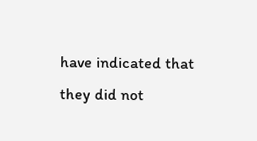have indicated that they did not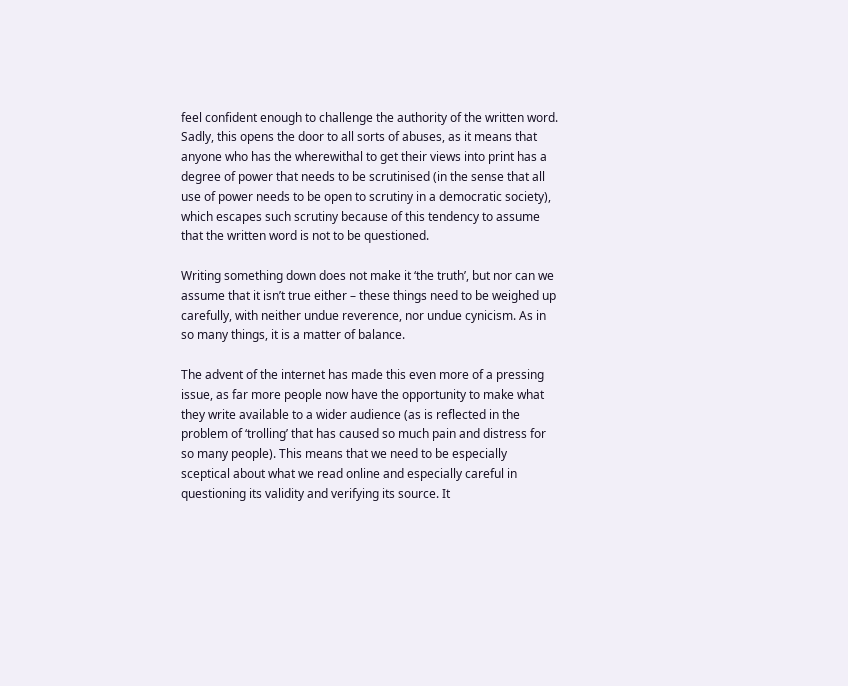feel confident enough to challenge the authority of the written word. Sadly, this opens the door to all sorts of abuses, as it means that anyone who has the wherewithal to get their views into print has a degree of power that needs to be scrutinised (in the sense that all use of power needs to be open to scrutiny in a democratic society), which escapes such scrutiny because of this tendency to assume that the written word is not to be questioned.

Writing something down does not make it ‘the truth’, but nor can we assume that it isn’t true either – these things need to be weighed up carefully, with neither undue reverence, nor undue cynicism. As in so many things, it is a matter of balance.

The advent of the internet has made this even more of a pressing issue, as far more people now have the opportunity to make what they write available to a wider audience (as is reflected in the problem of ‘trolling’ that has caused so much pain and distress for so many people). This means that we need to be especially sceptical about what we read online and especially careful in questioning its validity and verifying its source. It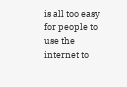is all too easy for people to use the internet to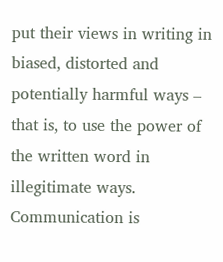put their views in writing in biased, distorted and potentially harmful ways – that is, to use the power of the written word in illegitimate ways. Communication is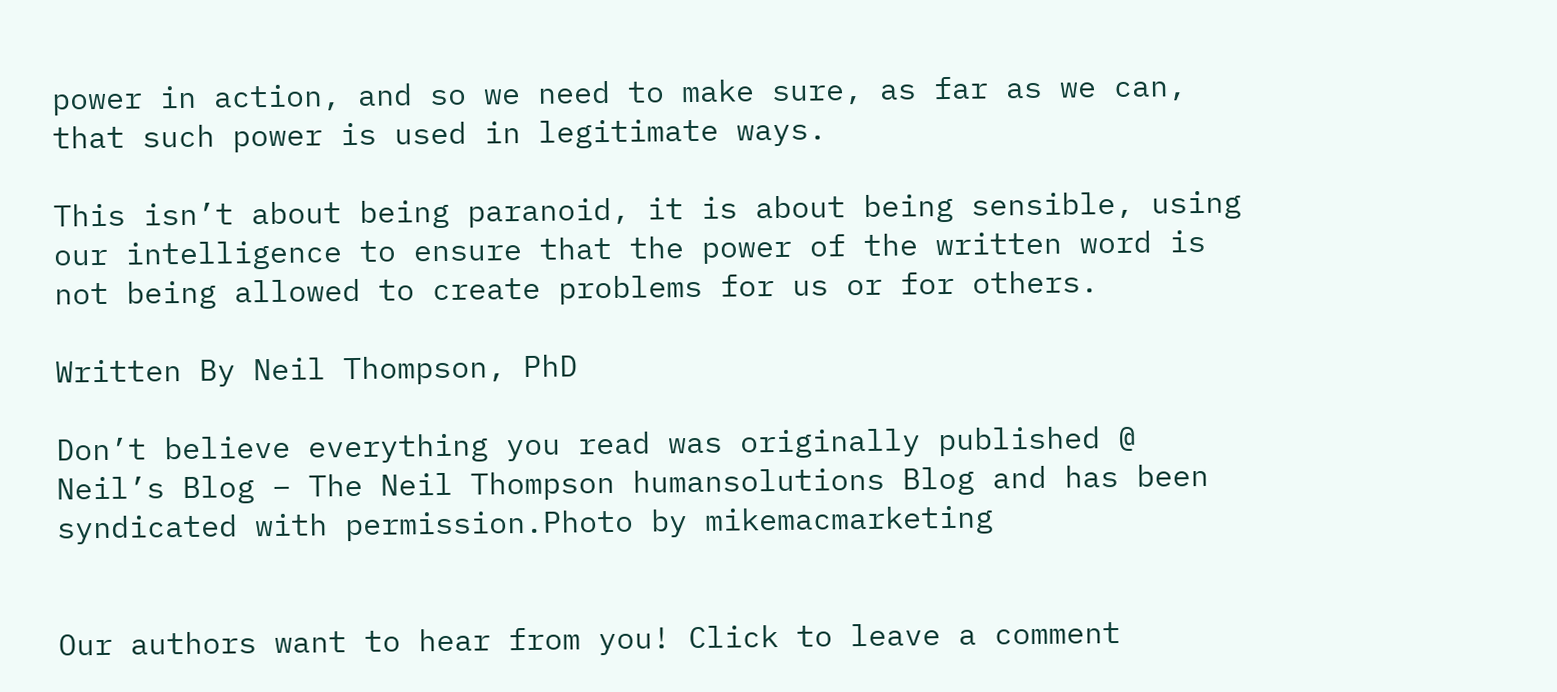power in action, and so we need to make sure, as far as we can, that such power is used in legitimate ways.

This isn’t about being paranoid, it is about being sensible, using our intelligence to ensure that the power of the written word is not being allowed to create problems for us or for others.

Written By Neil Thompson, PhD

Don’t believe everything you read was originally published @ Neil’s Blog – The Neil Thompson humansolutions Blog and has been syndicated with permission.Photo by mikemacmarketing


Our authors want to hear from you! Click to leave a comment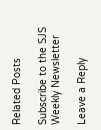Related Posts

Subscribe to the SJS Weekly Newsletter

Leave a Reply